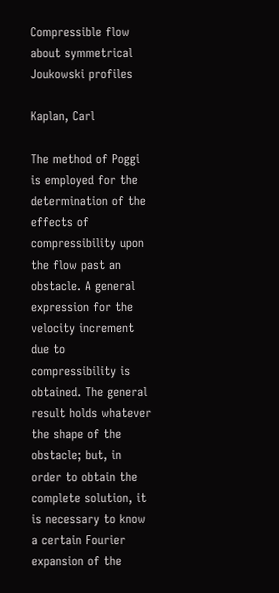Compressible flow about symmetrical Joukowski profiles

Kaplan, Carl

The method of Poggi is employed for the determination of the effects of compressibility upon the flow past an obstacle. A general expression for the velocity increment due to compressibility is obtained. The general result holds whatever the shape of the obstacle; but, in order to obtain the complete solution, it is necessary to know a certain Fourier expansion of the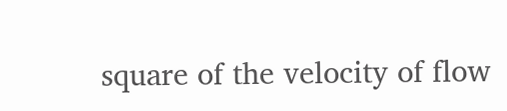square of the velocity of flow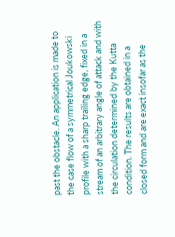past the obstacle. An application is made to the case flow of a symmetrical Joukowski profile with a sharp trailing edge, fixed in a stream of an arbitrary angle of attack and with the circulation determined by the Kutta condition. The results are obtained in a closed form and are exact insofar as the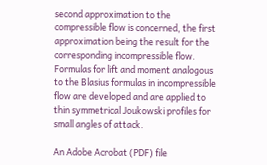second approximation to the compressible flow is concerned, the first approximation being the result for the corresponding incompressible flow. Formulas for lift and moment analogous to the Blasius formulas in incompressible flow are developed and are applied to thin symmetrical Joukowski profiles for small angles of attack.

An Adobe Acrobat (PDF) file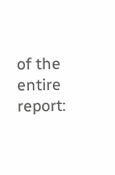of the entire report: